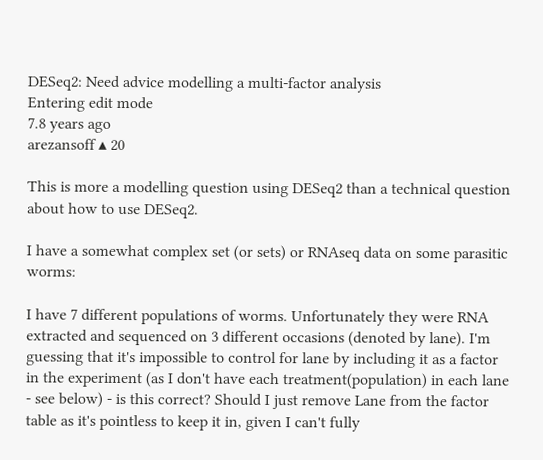DESeq2: Need advice modelling a multi-factor analysis
Entering edit mode
7.8 years ago
arezansoff ▴ 20

This is more a modelling question using DESeq2 than a technical question about how to use DESeq2.

I have a somewhat complex set (or sets) or RNAseq data on some parasitic worms:

I have 7 different populations of worms. Unfortunately they were RNA extracted and sequenced on 3 different occasions (denoted by lane). I'm guessing that it's impossible to control for lane by including it as a factor in the experiment (as I don't have each treatment(population) in each lane - see below) - is this correct? Should I just remove Lane from the factor table as it's pointless to keep it in, given I can't fully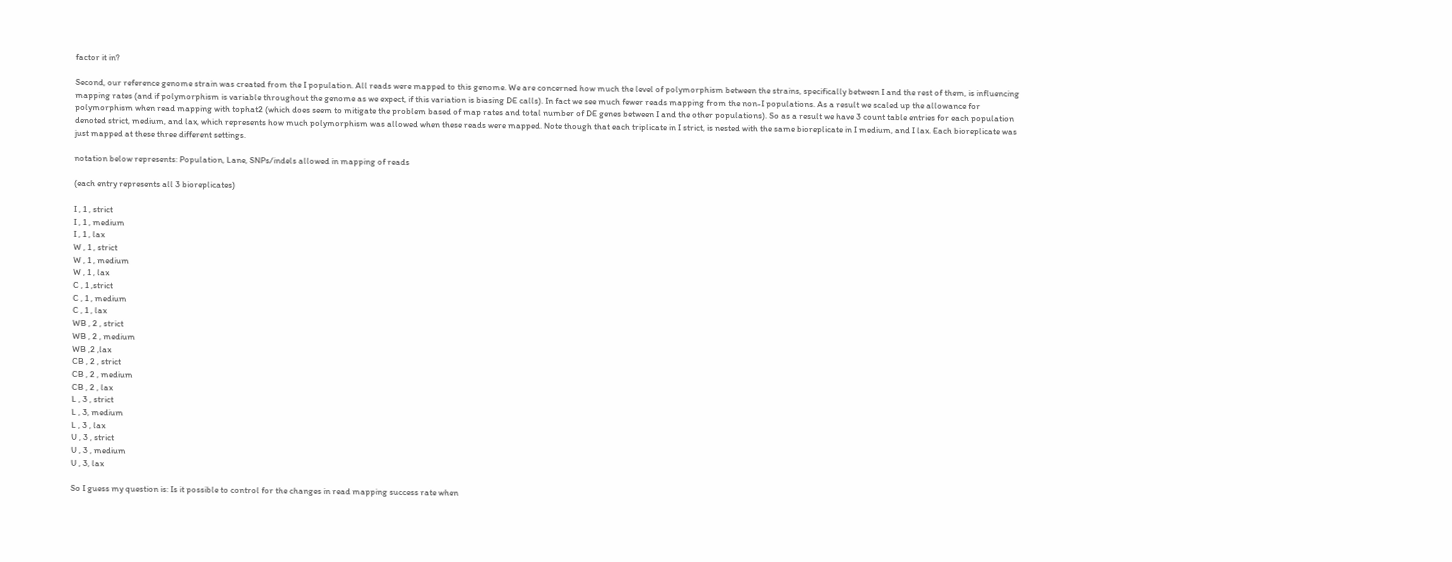factor it in?

Second, our reference genome strain was created from the I population. All reads were mapped to this genome. We are concerned how much the level of polymorphism between the strains, specifically between I and the rest of them, is influencing mapping rates (and if polymorphism is variable throughout the genome as we expect, if this variation is biasing DE calls). In fact we see much fewer reads mapping from the non-I populations. As a result we scaled up the allowance for polymorphism when read mapping with tophat2 (which does seem to mitigate the problem based of map rates and total number of DE genes between I and the other populations). So as a result we have 3 count table entries for each population denoted strict, medium, and lax, which represents how much polymorphism was allowed when these reads were mapped. Note though that each triplicate in I strict, is nested with the same bioreplicate in I medium, and I lax. Each bioreplicate was just mapped at these three different settings.

notation below represents: Population, Lane, SNPs/indels allowed in mapping of reads

(each entry represents all 3 bioreplicates)

I , 1 , strict
I , 1 , medium
I , 1 , lax
W , 1 , strict
W , 1 , medium
W , 1 , lax
C , 1 ,strict
C , 1 , medium
C , 1 , lax
WB , 2 , strict
WB , 2 , medium
WB ,2 ,lax
CB , 2 , strict
CB , 2 , medium
CB , 2 , lax
L , 3 , strict
L , 3, medium
L , 3 , lax
U , 3 , strict
U , 3 , medium
U , 3, lax

So I guess my question is: Is it possible to control for the changes in read mapping success rate when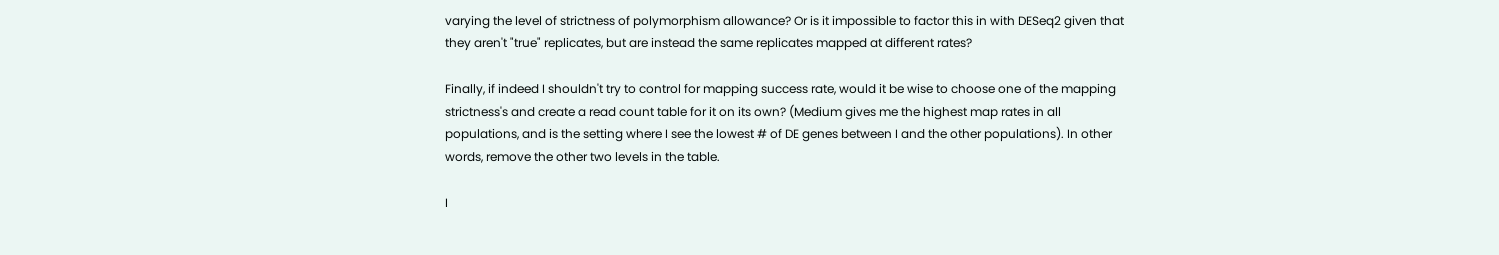varying the level of strictness of polymorphism allowance? Or is it impossible to factor this in with DESeq2 given that they aren't "true" replicates, but are instead the same replicates mapped at different rates?

Finally, if indeed I shouldn't try to control for mapping success rate, would it be wise to choose one of the mapping strictness's and create a read count table for it on its own? (Medium gives me the highest map rates in all populations, and is the setting where I see the lowest # of DE genes between I and the other populations). In other words, remove the other two levels in the table.

I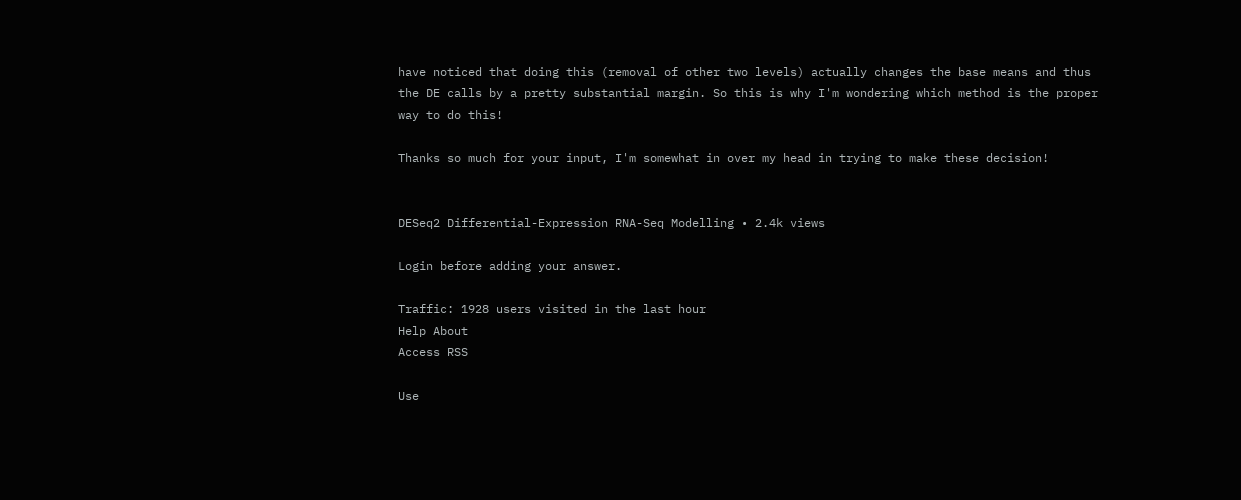have noticed that doing this (removal of other two levels) actually changes the base means and thus the DE calls by a pretty substantial margin. So this is why I'm wondering which method is the proper way to do this!

Thanks so much for your input, I'm somewhat in over my head in trying to make these decision!


DESeq2 Differential-Expression RNA-Seq Modelling • 2.4k views

Login before adding your answer.

Traffic: 1928 users visited in the last hour
Help About
Access RSS

Use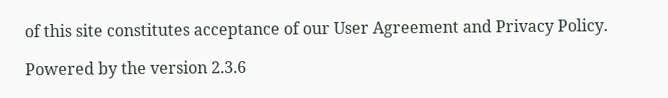of this site constitutes acceptance of our User Agreement and Privacy Policy.

Powered by the version 2.3.6